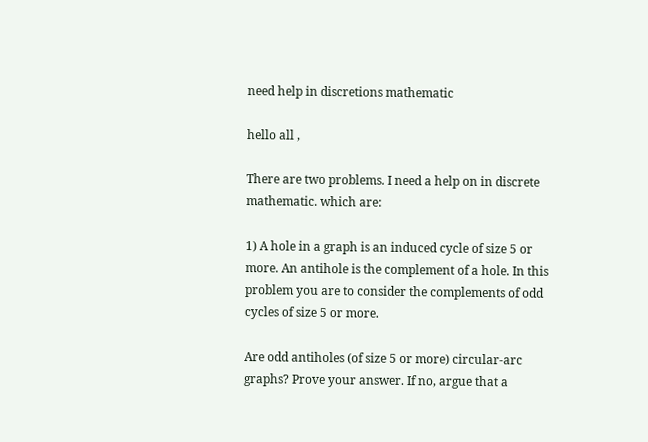need help in discretions mathematic

hello all ,

There are two problems. I need a help on in discrete mathematic. which are:

1) A hole in a graph is an induced cycle of size 5 or more. An antihole is the complement of a hole. In this problem you are to consider the complements of odd cycles of size 5 or more.

Are odd antiholes (of size 5 or more) circular-arc graphs? Prove your answer. If no, argue that a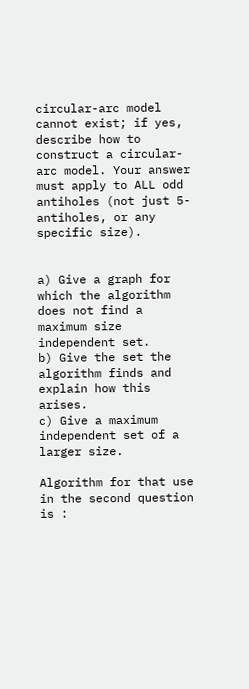circular-arc model cannot exist; if yes, describe how to construct a circular-arc model. Your answer must apply to ALL odd antiholes (not just 5-antiholes, or any specific size).


a) Give a graph for which the algorithm does not find a maximum size independent set.
b) Give the set the algorithm finds and explain how this arises.
c) Give a maximum independent set of a larger size.

Algorithm for that use in the second question is :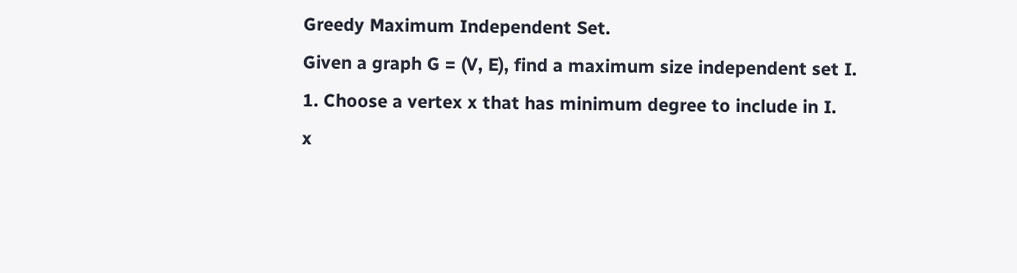Greedy Maximum Independent Set.
Given a graph G = (V, E), find a maximum size independent set I.
1. Choose a vertex x that has minimum degree to include in I.
x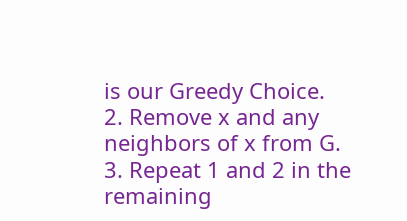is our Greedy Choice.
2. Remove x and any neighbors of x from G.
3. Repeat 1 and 2 in the remaining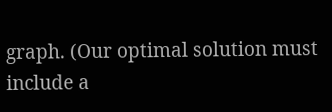graph. (Our optimal solution must include a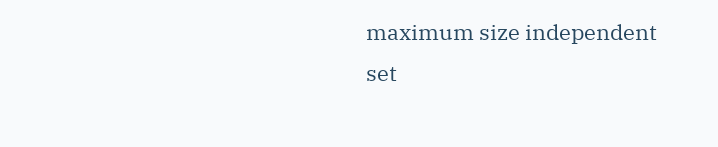maximum size independent set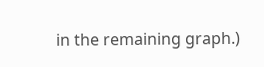in the remaining graph.)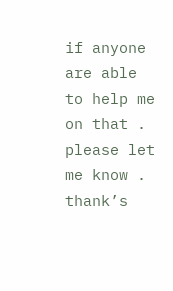if anyone are able to help me on that . please let me know . thank’s